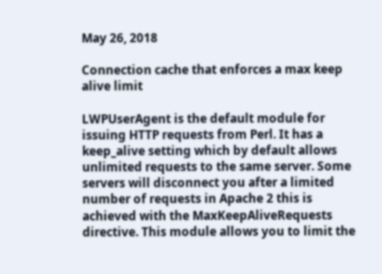May 26, 2018

Connection cache that enforces a max keep alive limit

LWPUserAgent is the default module for issuing HTTP requests from Perl. It has a keep_alive setting which by default allows unlimited requests to the same server. Some servers will disconnect you after a limited number of requests in Apache 2 this is achieved with the MaxKeepAliveRequests directive. This module allows you to limit the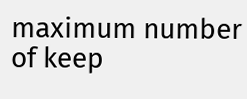maximum number of keep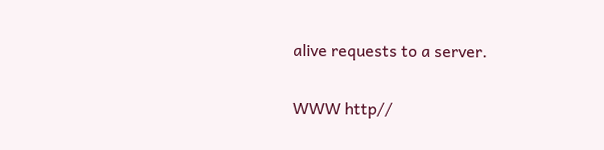alive requests to a server.

WWW http//